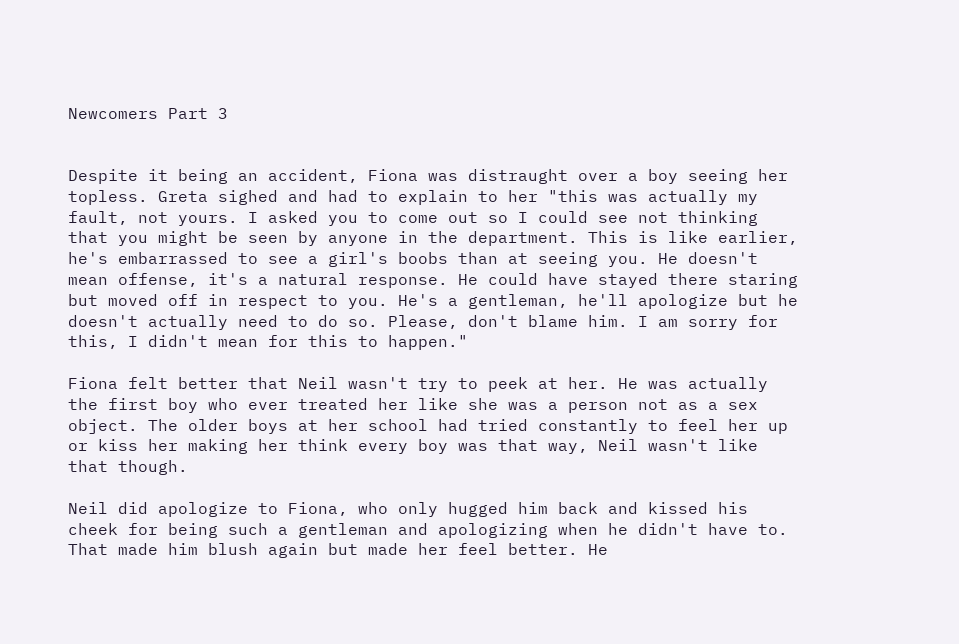Newcomers Part 3


Despite it being an accident, Fiona was distraught over a boy seeing her topless. Greta sighed and had to explain to her "this was actually my fault, not yours. I asked you to come out so I could see not thinking that you might be seen by anyone in the department. This is like earlier, he's embarrassed to see a girl's boobs than at seeing you. He doesn't mean offense, it's a natural response. He could have stayed there staring but moved off in respect to you. He's a gentleman, he'll apologize but he doesn't actually need to do so. Please, don't blame him. I am sorry for this, I didn't mean for this to happen."

Fiona felt better that Neil wasn't try to peek at her. He was actually the first boy who ever treated her like she was a person not as a sex object. The older boys at her school had tried constantly to feel her up or kiss her making her think every boy was that way, Neil wasn't like that though.

Neil did apologize to Fiona, who only hugged him back and kissed his cheek for being such a gentleman and apologizing when he didn't have to. That made him blush again but made her feel better. He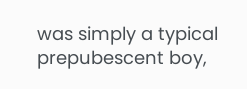was simply a typical prepubescent boy,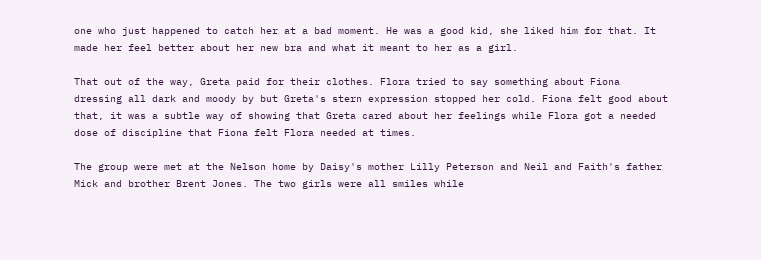one who just happened to catch her at a bad moment. He was a good kid, she liked him for that. It made her feel better about her new bra and what it meant to her as a girl.

That out of the way, Greta paid for their clothes. Flora tried to say something about Fiona dressing all dark and moody by but Greta's stern expression stopped her cold. Fiona felt good about that, it was a subtle way of showing that Greta cared about her feelings while Flora got a needed dose of discipline that Fiona felt Flora needed at times.

The group were met at the Nelson home by Daisy's mother Lilly Peterson and Neil and Faith's father Mick and brother Brent Jones. The two girls were all smiles while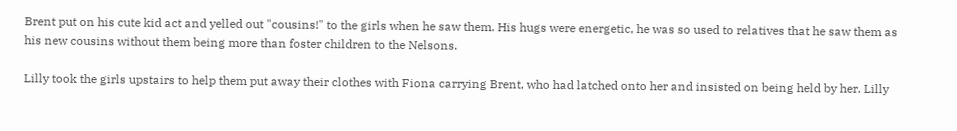Brent put on his cute kid act and yelled out "cousins!" to the girls when he saw them. His hugs were energetic, he was so used to relatives that he saw them as his new cousins without them being more than foster children to the Nelsons.

Lilly took the girls upstairs to help them put away their clothes with Fiona carrying Brent, who had latched onto her and insisted on being held by her. Lilly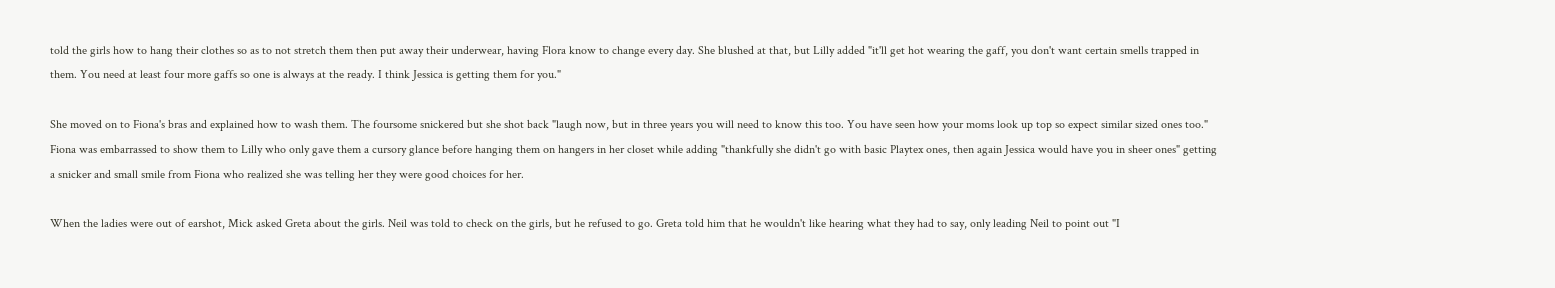told the girls how to hang their clothes so as to not stretch them then put away their underwear, having Flora know to change every day. She blushed at that, but Lilly added "it'll get hot wearing the gaff, you don't want certain smells trapped in them. You need at least four more gaffs so one is always at the ready. I think Jessica is getting them for you."

She moved on to Fiona's bras and explained how to wash them. The foursome snickered but she shot back "laugh now, but in three years you will need to know this too. You have seen how your moms look up top so expect similar sized ones too." Fiona was embarrassed to show them to Lilly who only gave them a cursory glance before hanging them on hangers in her closet while adding "thankfully she didn't go with basic Playtex ones, then again Jessica would have you in sheer ones" getting a snicker and small smile from Fiona who realized she was telling her they were good choices for her.

When the ladies were out of earshot, Mick asked Greta about the girls. Neil was told to check on the girls, but he refused to go. Greta told him that he wouldn't like hearing what they had to say, only leading Neil to point out "I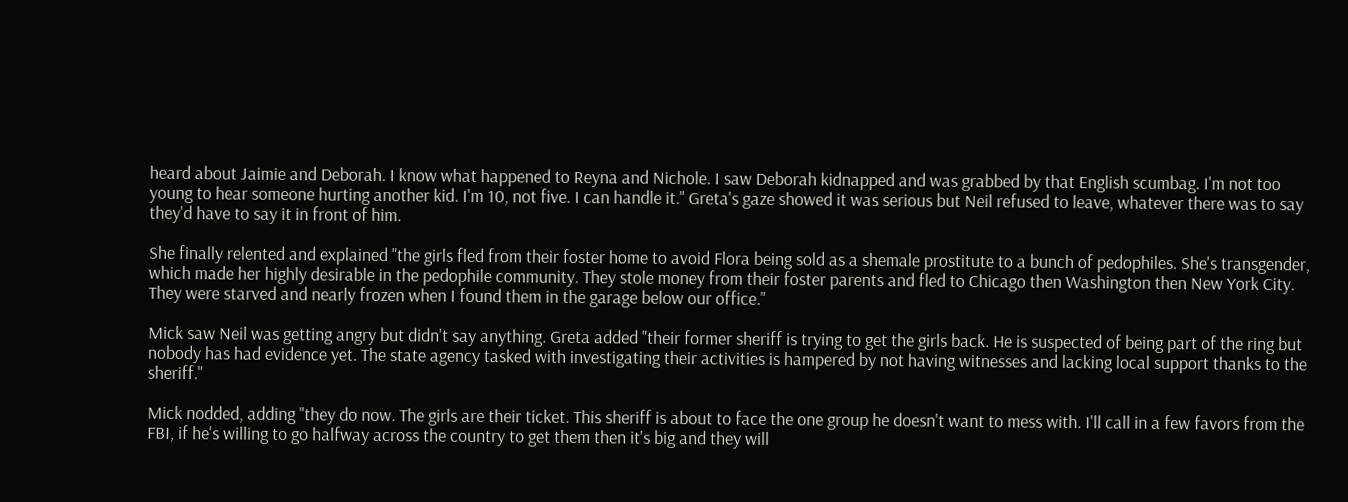heard about Jaimie and Deborah. I know what happened to Reyna and Nichole. I saw Deborah kidnapped and was grabbed by that English scumbag. I'm not too young to hear someone hurting another kid. I'm 10, not five. I can handle it." Greta's gaze showed it was serious but Neil refused to leave, whatever there was to say they'd have to say it in front of him.

She finally relented and explained "the girls fled from their foster home to avoid Flora being sold as a shemale prostitute to a bunch of pedophiles. She's transgender, which made her highly desirable in the pedophile community. They stole money from their foster parents and fled to Chicago then Washington then New York City. They were starved and nearly frozen when I found them in the garage below our office."

Mick saw Neil was getting angry but didn't say anything. Greta added "their former sheriff is trying to get the girls back. He is suspected of being part of the ring but nobody has had evidence yet. The state agency tasked with investigating their activities is hampered by not having witnesses and lacking local support thanks to the sheriff."

Mick nodded, adding "they do now. The girls are their ticket. This sheriff is about to face the one group he doesn't want to mess with. I'll call in a few favors from the FBI, if he's willing to go halfway across the country to get them then it's big and they will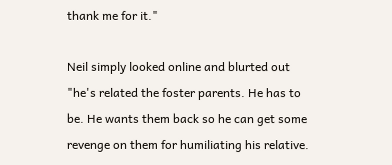thank me for it."

Neil simply looked online and blurted out "he's related the foster parents. He has to be. He wants them back so he can get some revenge on them for humiliating his relative.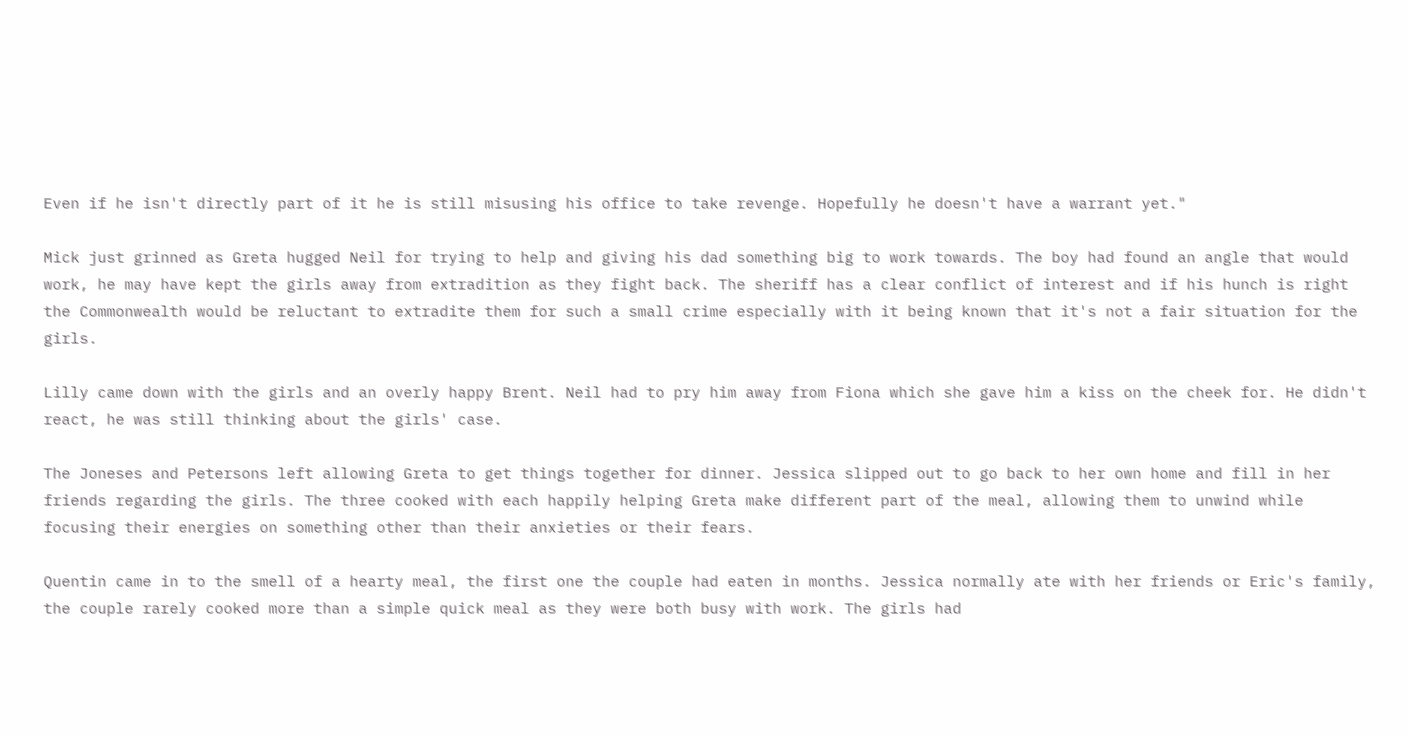Even if he isn't directly part of it he is still misusing his office to take revenge. Hopefully he doesn't have a warrant yet."

Mick just grinned as Greta hugged Neil for trying to help and giving his dad something big to work towards. The boy had found an angle that would work, he may have kept the girls away from extradition as they fight back. The sheriff has a clear conflict of interest and if his hunch is right the Commonwealth would be reluctant to extradite them for such a small crime especially with it being known that it's not a fair situation for the girls.

Lilly came down with the girls and an overly happy Brent. Neil had to pry him away from Fiona which she gave him a kiss on the cheek for. He didn't react, he was still thinking about the girls' case.

The Joneses and Petersons left allowing Greta to get things together for dinner. Jessica slipped out to go back to her own home and fill in her friends regarding the girls. The three cooked with each happily helping Greta make different part of the meal, allowing them to unwind while focusing their energies on something other than their anxieties or their fears.

Quentin came in to the smell of a hearty meal, the first one the couple had eaten in months. Jessica normally ate with her friends or Eric's family, the couple rarely cooked more than a simple quick meal as they were both busy with work. The girls had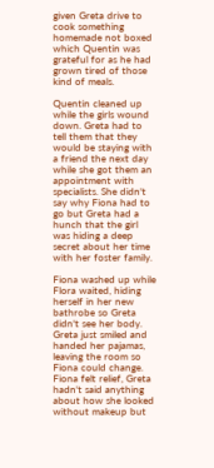given Greta drive to cook something homemade not boxed which Quentin was grateful for as he had grown tired of those kind of meals.

Quentin cleaned up while the girls wound down. Greta had to tell them that they would be staying with a friend the next day while she got them an appointment with specialists. She didn't say why Fiona had to go but Greta had a hunch that the girl was hiding a deep secret about her time with her foster family.

Fiona washed up while Flora waited, hiding herself in her new bathrobe so Greta didn't see her body. Greta just smiled and handed her pajamas, leaving the room so Fiona could change. Fiona felt relief, Greta hadn't said anything about how she looked without makeup but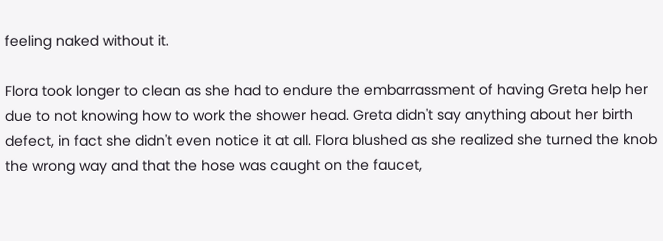feeling naked without it.

Flora took longer to clean as she had to endure the embarrassment of having Greta help her due to not knowing how to work the shower head. Greta didn't say anything about her birth defect, in fact she didn't even notice it at all. Flora blushed as she realized she turned the knob the wrong way and that the hose was caught on the faucet,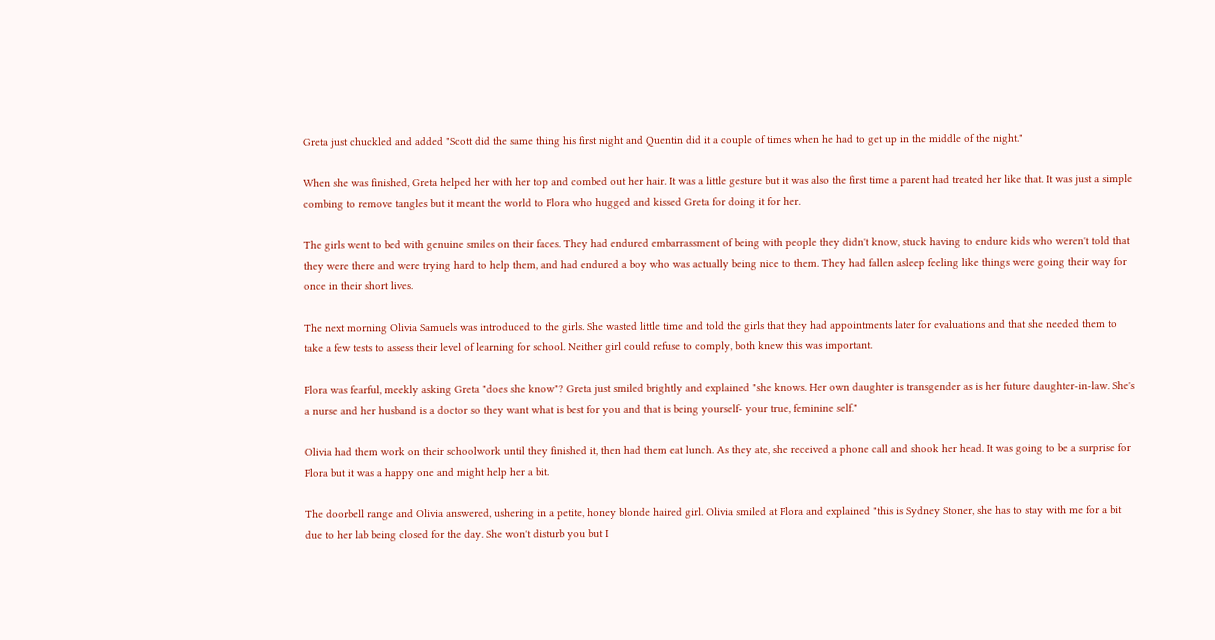Greta just chuckled and added "Scott did the same thing his first night and Quentin did it a couple of times when he had to get up in the middle of the night."

When she was finished, Greta helped her with her top and combed out her hair. It was a little gesture but it was also the first time a parent had treated her like that. It was just a simple combing to remove tangles but it meant the world to Flora who hugged and kissed Greta for doing it for her.

The girls went to bed with genuine smiles on their faces. They had endured embarrassment of being with people they didn't know, stuck having to endure kids who weren't told that they were there and were trying hard to help them, and had endured a boy who was actually being nice to them. They had fallen asleep feeling like things were going their way for once in their short lives.

The next morning Olivia Samuels was introduced to the girls. She wasted little time and told the girls that they had appointments later for evaluations and that she needed them to take a few tests to assess their level of learning for school. Neither girl could refuse to comply, both knew this was important.

Flora was fearful, meekly asking Greta "does she know"? Greta just smiled brightly and explained "she knows. Her own daughter is transgender as is her future daughter-in-law. She's a nurse and her husband is a doctor so they want what is best for you and that is being yourself- your true, feminine self."

Olivia had them work on their schoolwork until they finished it, then had them eat lunch. As they ate, she received a phone call and shook her head. It was going to be a surprise for Flora but it was a happy one and might help her a bit.

The doorbell range and Olivia answered, ushering in a petite, honey blonde haired girl. Olivia smiled at Flora and explained "this is Sydney Stoner, she has to stay with me for a bit due to her lab being closed for the day. She won't disturb you but I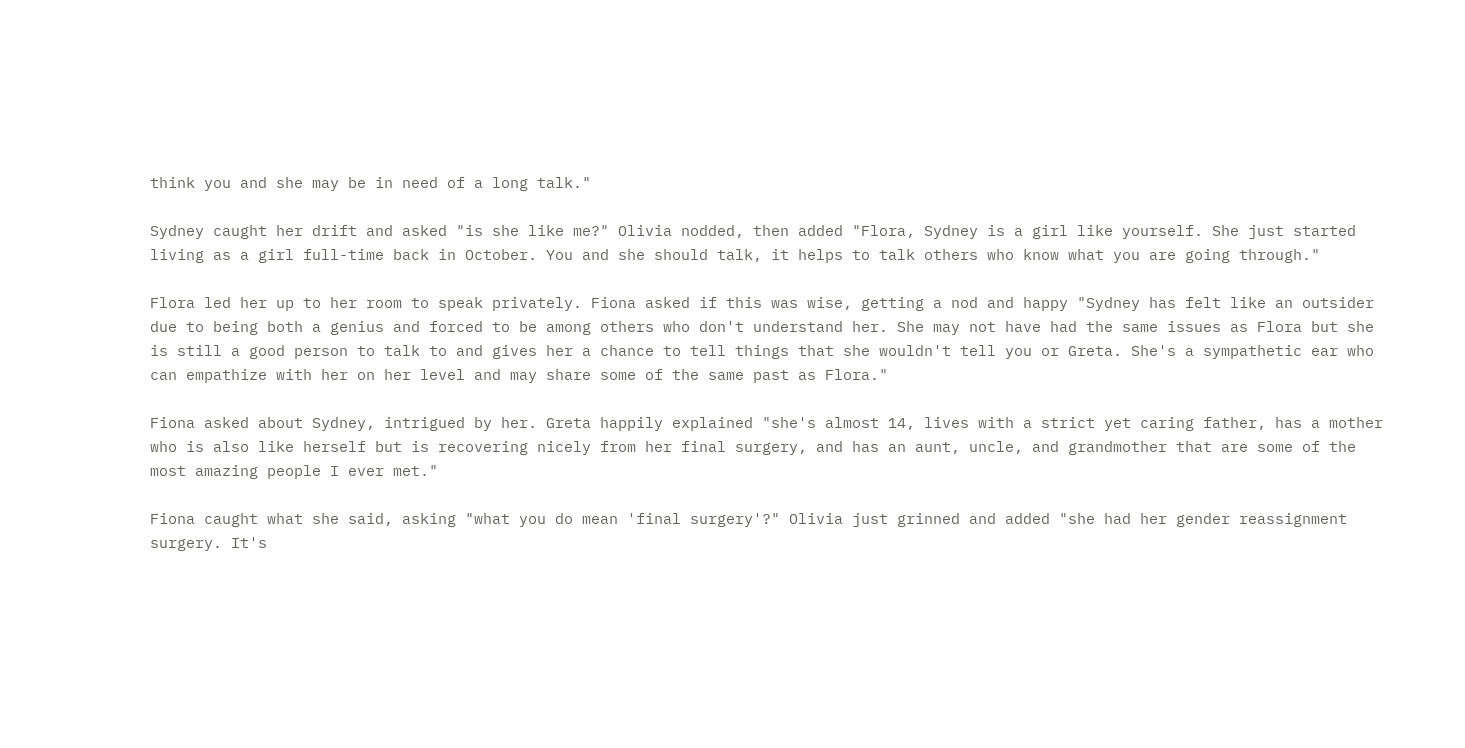think you and she may be in need of a long talk."

Sydney caught her drift and asked "is she like me?" Olivia nodded, then added "Flora, Sydney is a girl like yourself. She just started living as a girl full-time back in October. You and she should talk, it helps to talk others who know what you are going through."

Flora led her up to her room to speak privately. Fiona asked if this was wise, getting a nod and happy "Sydney has felt like an outsider due to being both a genius and forced to be among others who don't understand her. She may not have had the same issues as Flora but she is still a good person to talk to and gives her a chance to tell things that she wouldn't tell you or Greta. She's a sympathetic ear who can empathize with her on her level and may share some of the same past as Flora."

Fiona asked about Sydney, intrigued by her. Greta happily explained "she's almost 14, lives with a strict yet caring father, has a mother who is also like herself but is recovering nicely from her final surgery, and has an aunt, uncle, and grandmother that are some of the most amazing people I ever met."

Fiona caught what she said, asking "what you do mean 'final surgery'?" Olivia just grinned and added "she had her gender reassignment surgery. It's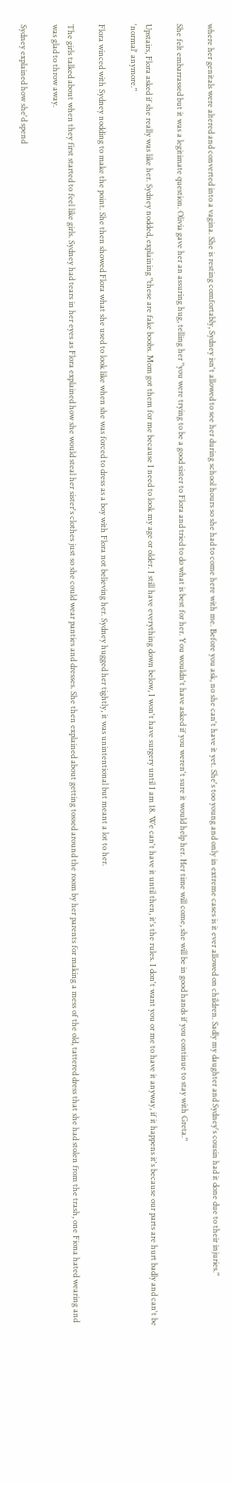where her genitals were altered and converted into a vagina. She is resting comfortably, Sydney isn't allowed to see her during school hours so she had to come here with me. Before you ask, no she can't have it yet. She's too young and only in extreme cases is it ever allowed on children. Sadly my daughter and Sydney's cousin had it done due to their injuries."

She felt embarrassed but it was a legitimate question. Olivia gave her an assuring hug, telling her "you were trying to be a good sister to Flora and tried to do what is best for her. You wouldn't have asked if you weren't sure it would help her. Her time will come, she will be in good hands if you continue to stay with Greta."

Upstairs, Flora asked if she really was like her. Sydney nodded, explaining "these are fake boobs. Mom got them for me because I need to look my age or older. I still have everything down below, I won't have surgery until I am 18. We can't have it until then, it's the rules. I don't want you or me to have it anyway, if it happens it's because our parts are hurt badly and can't be 'normal' anymore."

Flora winced with Sydney nodding to make the point. She then showed Flora what she used to look like when she was forced to dress as a boy with Flora not believing her. Sydney hugged her tightly, it was unintentional but meant a lot to her.

The girls talked about when they first started to feel like girls. Sydney had tears in her eyes as Flora explained how she would steal her sister's clothes just so she could wear panties and dresses. She then explained about getting tossed around the room by her parents for making a mess of the old, tattered dress that she had stolen from the trash, one Fiona hated wearing and was glad to throw away.

Sydney explained how she'd spend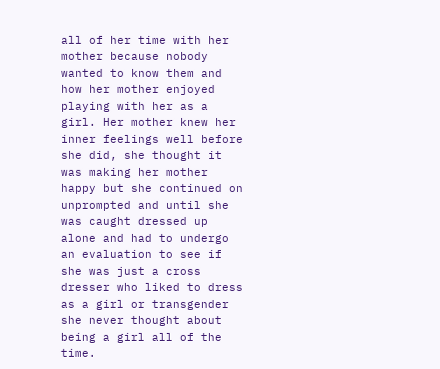all of her time with her mother because nobody wanted to know them and how her mother enjoyed playing with her as a girl. Her mother knew her inner feelings well before she did, she thought it was making her mother happy but she continued on unprompted and until she was caught dressed up alone and had to undergo an evaluation to see if she was just a cross dresser who liked to dress as a girl or transgender she never thought about being a girl all of the time.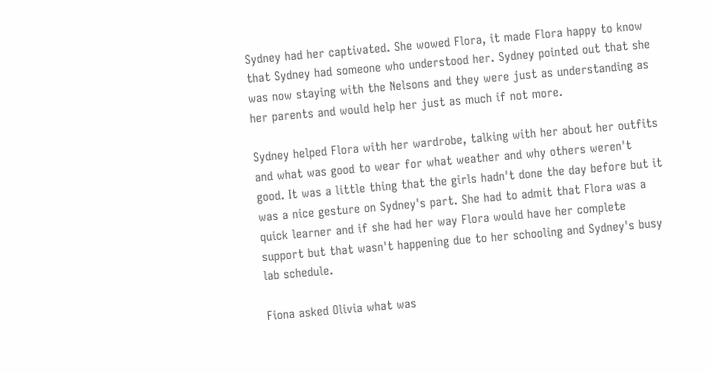Sydney had her captivated. She wowed Flora, it made Flora happy to know that Sydney had someone who understood her. Sydney pointed out that she was now staying with the Nelsons and they were just as understanding as her parents and would help her just as much if not more.

Sydney helped Flora with her wardrobe, talking with her about her outfits and what was good to wear for what weather and why others weren't good. It was a little thing that the girls hadn't done the day before but it was a nice gesture on Sydney's part. She had to admit that Flora was a quick learner and if she had her way Flora would have her complete support but that wasn't happening due to her schooling and Sydney's busy lab schedule.

Fiona asked Olivia what was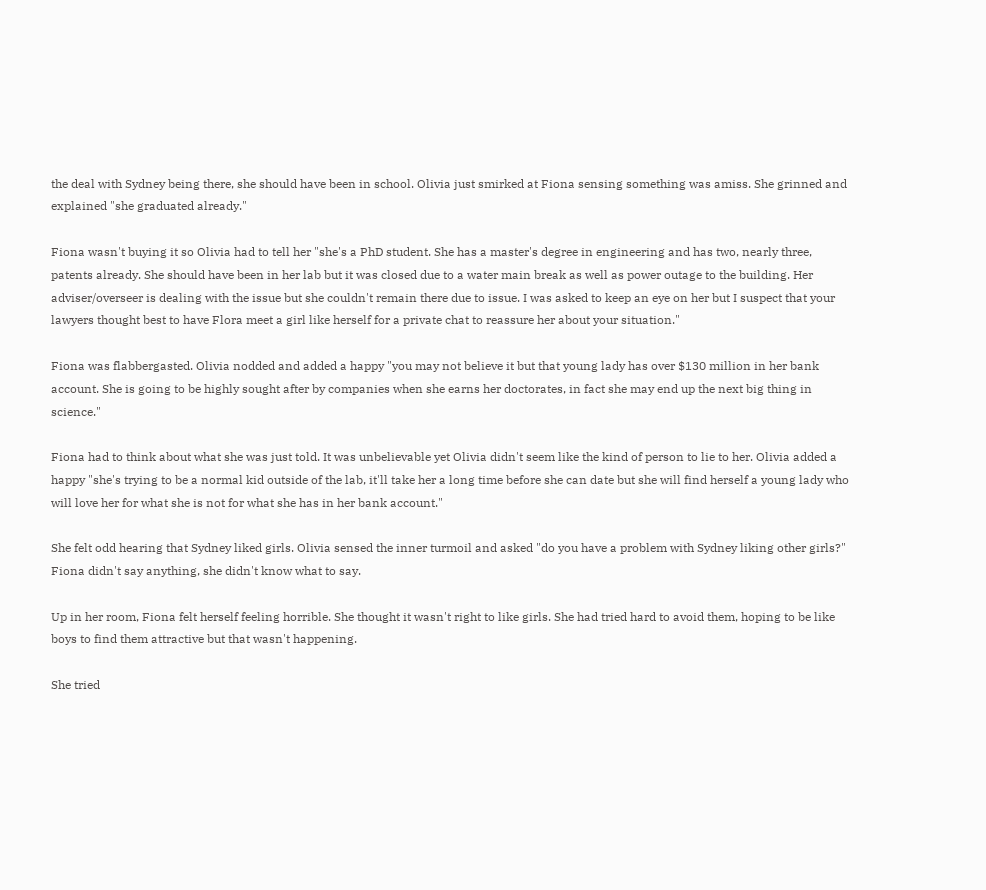the deal with Sydney being there, she should have been in school. Olivia just smirked at Fiona sensing something was amiss. She grinned and explained "she graduated already."

Fiona wasn't buying it so Olivia had to tell her "she's a PhD student. She has a master's degree in engineering and has two, nearly three, patents already. She should have been in her lab but it was closed due to a water main break as well as power outage to the building. Her adviser/overseer is dealing with the issue but she couldn't remain there due to issue. I was asked to keep an eye on her but I suspect that your lawyers thought best to have Flora meet a girl like herself for a private chat to reassure her about your situation."

Fiona was flabbergasted. Olivia nodded and added a happy "you may not believe it but that young lady has over $130 million in her bank account. She is going to be highly sought after by companies when she earns her doctorates, in fact she may end up the next big thing in science."

Fiona had to think about what she was just told. It was unbelievable yet Olivia didn't seem like the kind of person to lie to her. Olivia added a happy "she's trying to be a normal kid outside of the lab, it'll take her a long time before she can date but she will find herself a young lady who will love her for what she is not for what she has in her bank account."

She felt odd hearing that Sydney liked girls. Olivia sensed the inner turmoil and asked "do you have a problem with Sydney liking other girls?" Fiona didn't say anything, she didn't know what to say.

Up in her room, Fiona felt herself feeling horrible. She thought it wasn't right to like girls. She had tried hard to avoid them, hoping to be like boys to find them attractive but that wasn't happening.

She tried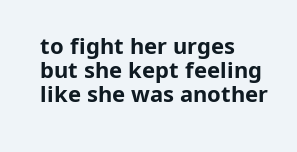to fight her urges but she kept feeling like she was another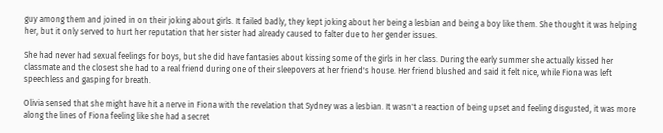guy among them and joined in on their joking about girls. It failed badly, they kept joking about her being a lesbian and being a boy like them. She thought it was helping her, but it only served to hurt her reputation that her sister had already caused to falter due to her gender issues.

She had never had sexual feelings for boys, but she did have fantasies about kissing some of the girls in her class. During the early summer she actually kissed her classmate and the closest she had to a real friend during one of their sleepovers at her friend's house. Her friend blushed and said it felt nice, while Fiona was left speechless and gasping for breath.

Olivia sensed that she might have hit a nerve in Fiona with the revelation that Sydney was a lesbian. It wasn't a reaction of being upset and feeling disgusted, it was more along the lines of Fiona feeling like she had a secret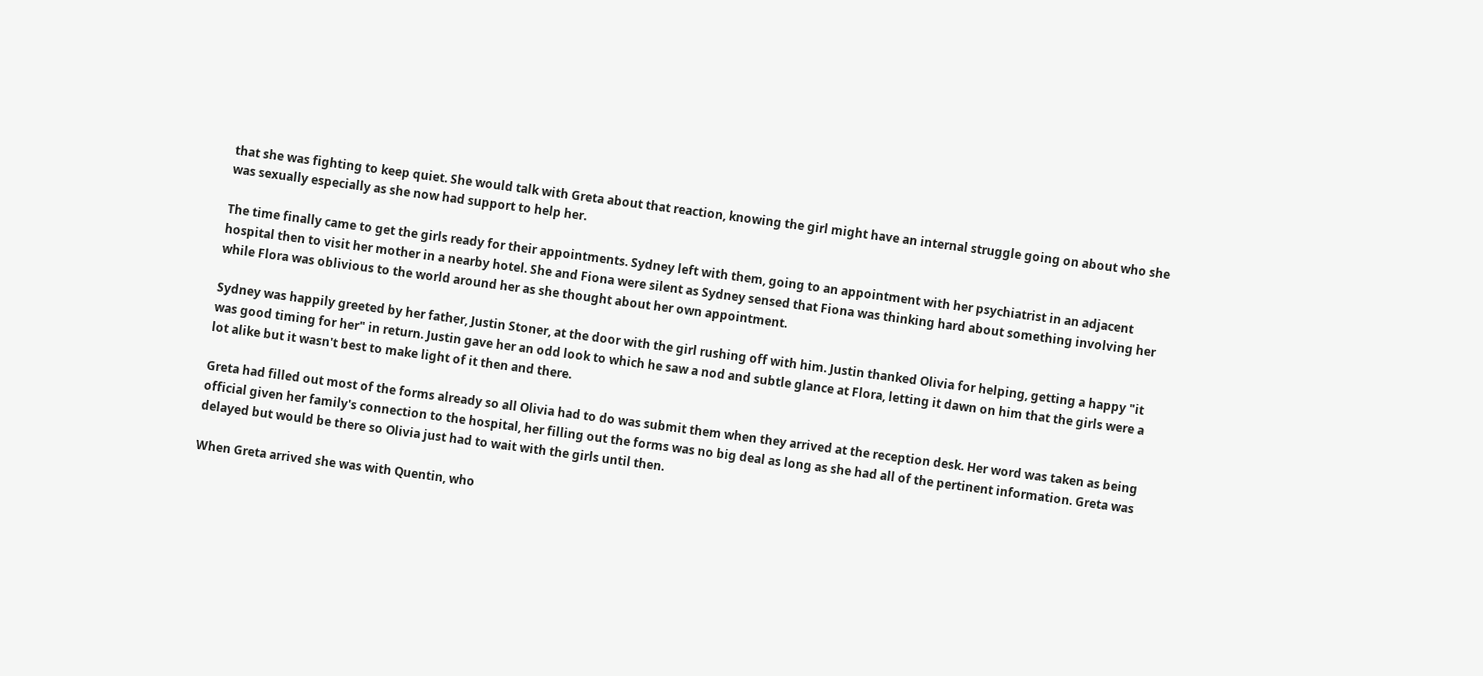that she was fighting to keep quiet. She would talk with Greta about that reaction, knowing the girl might have an internal struggle going on about who she was sexually especially as she now had support to help her.

The time finally came to get the girls ready for their appointments. Sydney left with them, going to an appointment with her psychiatrist in an adjacent hospital then to visit her mother in a nearby hotel. She and Fiona were silent as Sydney sensed that Fiona was thinking hard about something involving her while Flora was oblivious to the world around her as she thought about her own appointment.

Sydney was happily greeted by her father, Justin Stoner, at the door with the girl rushing off with him. Justin thanked Olivia for helping, getting a happy "it was good timing for her" in return. Justin gave her an odd look to which he saw a nod and subtle glance at Flora, letting it dawn on him that the girls were a lot alike but it wasn't best to make light of it then and there.

Greta had filled out most of the forms already so all Olivia had to do was submit them when they arrived at the reception desk. Her word was taken as being official given her family's connection to the hospital, her filling out the forms was no big deal as long as she had all of the pertinent information. Greta was delayed but would be there so Olivia just had to wait with the girls until then.

When Greta arrived she was with Quentin, who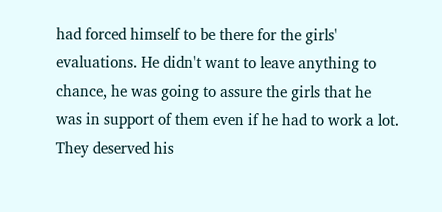had forced himself to be there for the girls' evaluations. He didn't want to leave anything to chance, he was going to assure the girls that he was in support of them even if he had to work a lot. They deserved his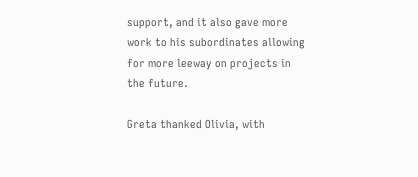support, and it also gave more work to his subordinates allowing for more leeway on projects in the future.

Greta thanked Olivia, with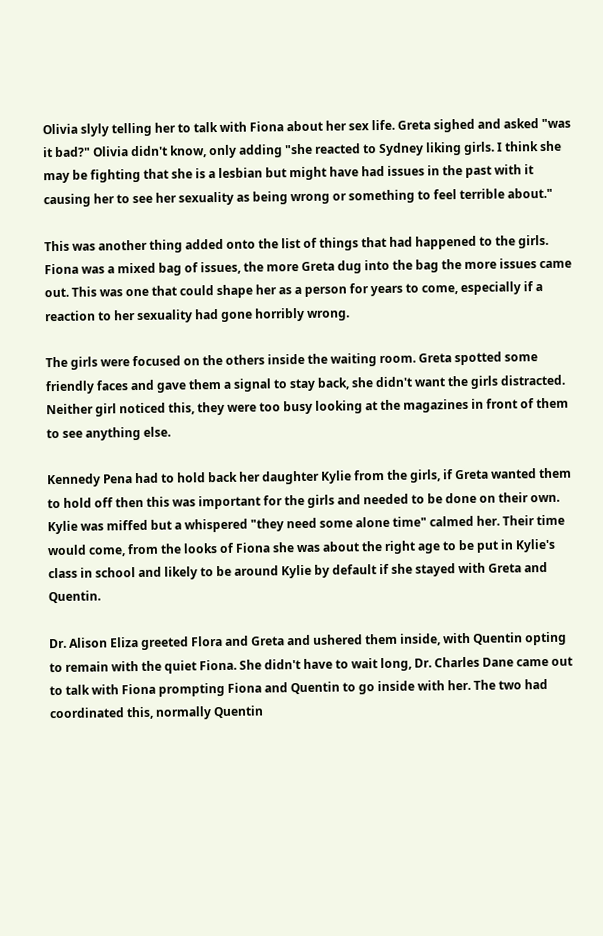Olivia slyly telling her to talk with Fiona about her sex life. Greta sighed and asked "was it bad?" Olivia didn't know, only adding "she reacted to Sydney liking girls. I think she may be fighting that she is a lesbian but might have had issues in the past with it causing her to see her sexuality as being wrong or something to feel terrible about."

This was another thing added onto the list of things that had happened to the girls. Fiona was a mixed bag of issues, the more Greta dug into the bag the more issues came out. This was one that could shape her as a person for years to come, especially if a reaction to her sexuality had gone horribly wrong.

The girls were focused on the others inside the waiting room. Greta spotted some friendly faces and gave them a signal to stay back, she didn't want the girls distracted. Neither girl noticed this, they were too busy looking at the magazines in front of them to see anything else.

Kennedy Pena had to hold back her daughter Kylie from the girls, if Greta wanted them to hold off then this was important for the girls and needed to be done on their own. Kylie was miffed but a whispered "they need some alone time" calmed her. Their time would come, from the looks of Fiona she was about the right age to be put in Kylie's class in school and likely to be around Kylie by default if she stayed with Greta and Quentin.

Dr. Alison Eliza greeted Flora and Greta and ushered them inside, with Quentin opting to remain with the quiet Fiona. She didn't have to wait long, Dr. Charles Dane came out to talk with Fiona prompting Fiona and Quentin to go inside with her. The two had coordinated this, normally Quentin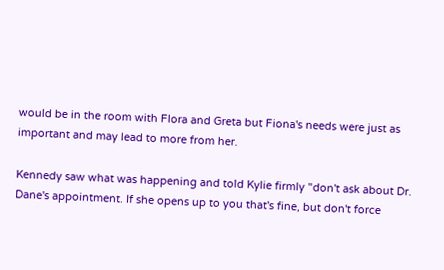would be in the room with Flora and Greta but Fiona's needs were just as important and may lead to more from her.

Kennedy saw what was happening and told Kylie firmly "don't ask about Dr. Dane's appointment. If she opens up to you that's fine, but don't force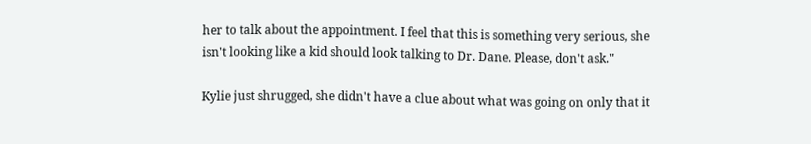her to talk about the appointment. I feel that this is something very serious, she isn't looking like a kid should look talking to Dr. Dane. Please, don't ask."

Kylie just shrugged, she didn't have a clue about what was going on only that it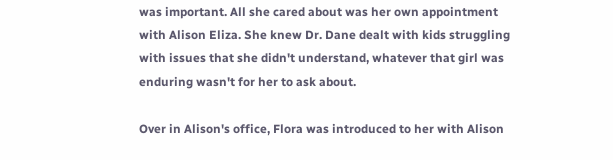was important. All she cared about was her own appointment with Alison Eliza. She knew Dr. Dane dealt with kids struggling with issues that she didn't understand, whatever that girl was enduring wasn't for her to ask about.

Over in Alison's office, Flora was introduced to her with Alison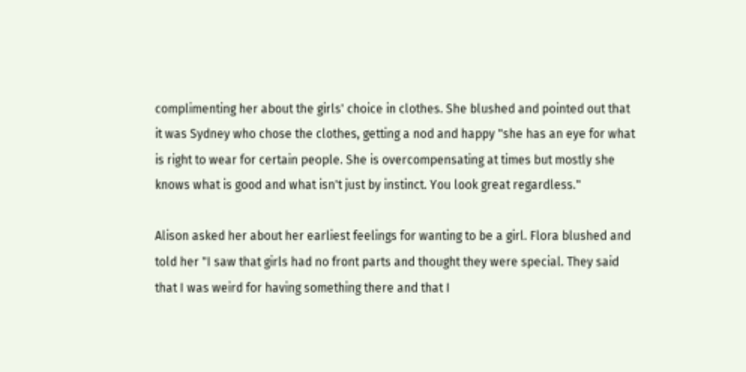complimenting her about the girls' choice in clothes. She blushed and pointed out that it was Sydney who chose the clothes, getting a nod and happy "she has an eye for what is right to wear for certain people. She is overcompensating at times but mostly she knows what is good and what isn't just by instinct. You look great regardless."

Alison asked her about her earliest feelings for wanting to be a girl. Flora blushed and told her "I saw that girls had no front parts and thought they were special. They said that I was weird for having something there and that I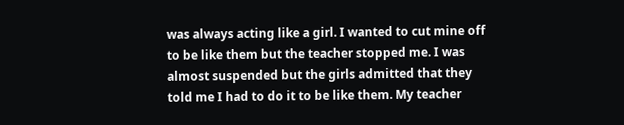was always acting like a girl. I wanted to cut mine off to be like them but the teacher stopped me. I was almost suspended but the girls admitted that they told me I had to do it to be like them. My teacher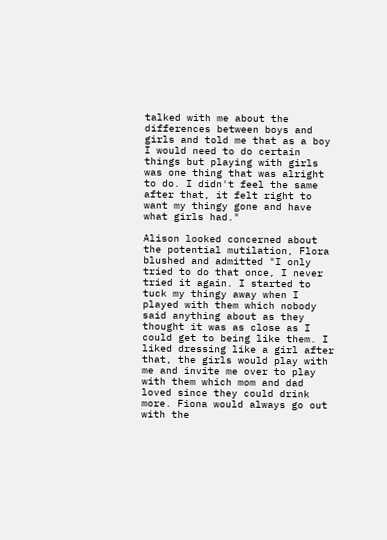talked with me about the differences between boys and girls and told me that as a boy I would need to do certain things but playing with girls was one thing that was alright to do. I didn't feel the same after that, it felt right to want my thingy gone and have what girls had."

Alison looked concerned about the potential mutilation, Flora blushed and admitted "I only tried to do that once, I never tried it again. I started to tuck my thingy away when I played with them which nobody said anything about as they thought it was as close as I could get to being like them. I liked dressing like a girl after that, the girls would play with me and invite me over to play with them which mom and dad loved since they could drink more. Fiona would always go out with the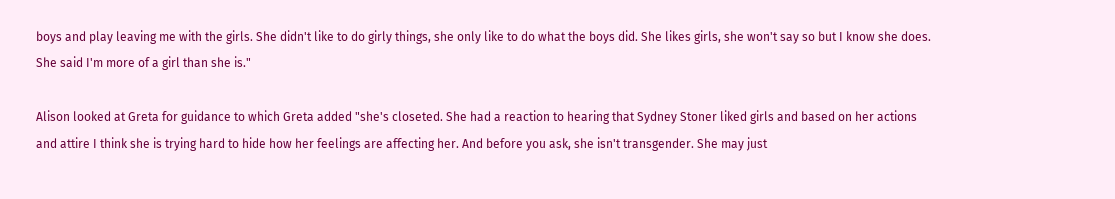boys and play leaving me with the girls. She didn't like to do girly things, she only like to do what the boys did. She likes girls, she won't say so but I know she does. She said I'm more of a girl than she is."

Alison looked at Greta for guidance to which Greta added "she's closeted. She had a reaction to hearing that Sydney Stoner liked girls and based on her actions and attire I think she is trying hard to hide how her feelings are affecting her. And before you ask, she isn't transgender. She may just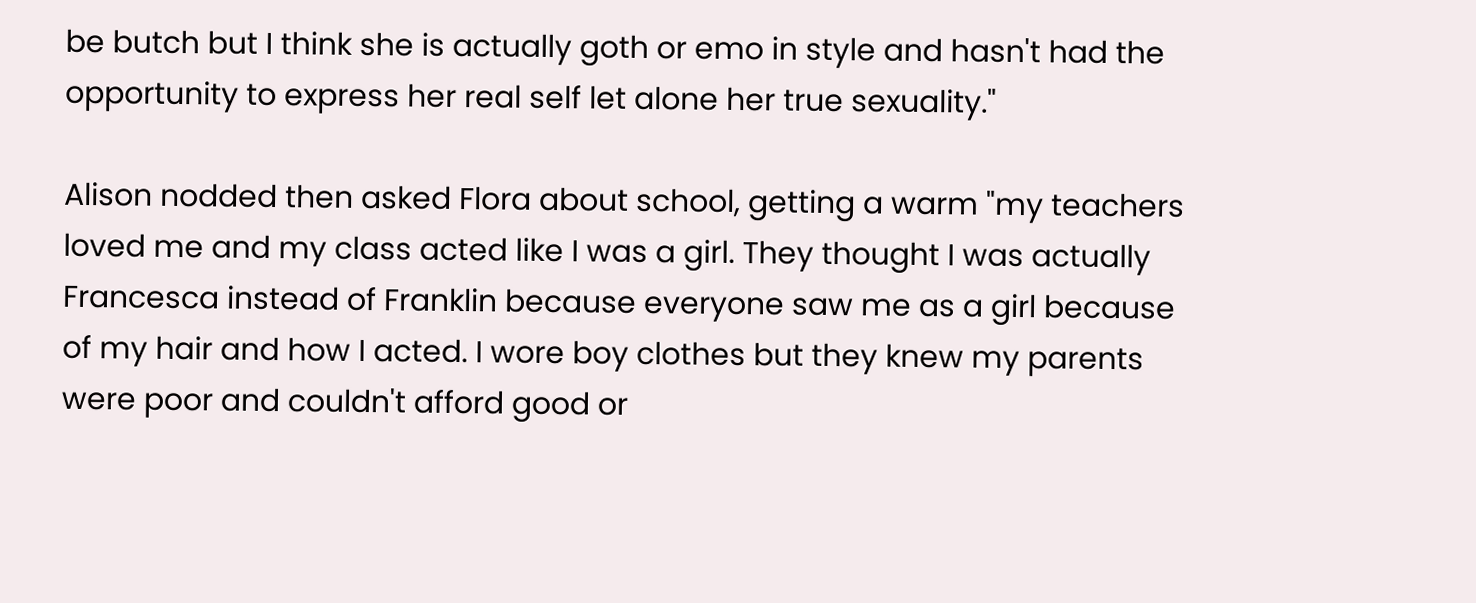be butch but I think she is actually goth or emo in style and hasn't had the opportunity to express her real self let alone her true sexuality."

Alison nodded then asked Flora about school, getting a warm "my teachers loved me and my class acted like I was a girl. They thought I was actually Francesca instead of Franklin because everyone saw me as a girl because of my hair and how I acted. I wore boy clothes but they knew my parents were poor and couldn't afford good or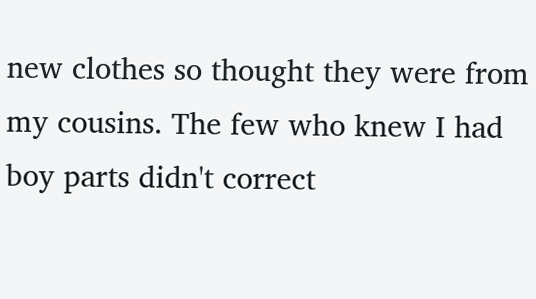new clothes so thought they were from my cousins. The few who knew I had boy parts didn't correct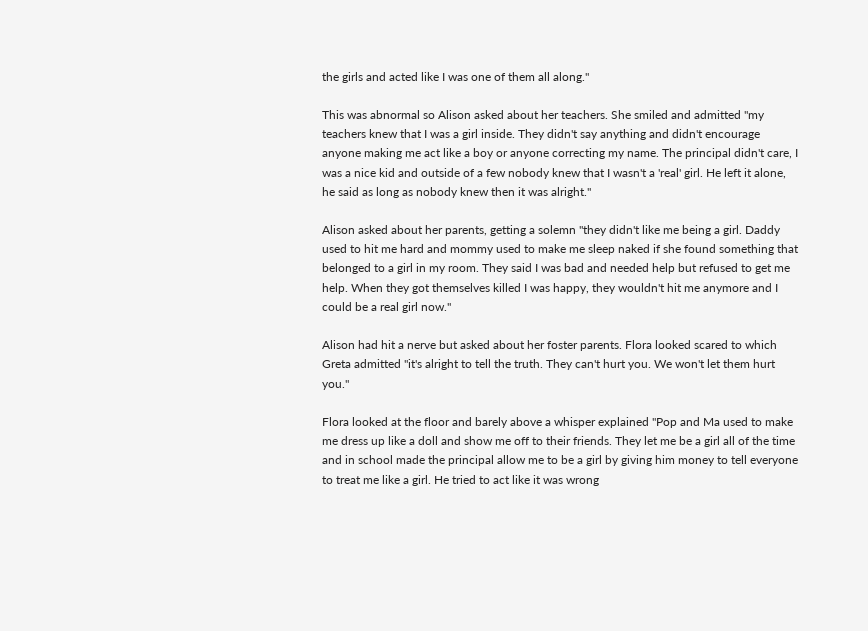the girls and acted like I was one of them all along."

This was abnormal so Alison asked about her teachers. She smiled and admitted "my teachers knew that I was a girl inside. They didn't say anything and didn't encourage anyone making me act like a boy or anyone correcting my name. The principal didn't care, I was a nice kid and outside of a few nobody knew that I wasn't a 'real' girl. He left it alone, he said as long as nobody knew then it was alright."

Alison asked about her parents, getting a solemn "they didn't like me being a girl. Daddy used to hit me hard and mommy used to make me sleep naked if she found something that belonged to a girl in my room. They said I was bad and needed help but refused to get me help. When they got themselves killed I was happy, they wouldn't hit me anymore and I could be a real girl now."

Alison had hit a nerve but asked about her foster parents. Flora looked scared to which Greta admitted "it's alright to tell the truth. They can't hurt you. We won't let them hurt you."

Flora looked at the floor and barely above a whisper explained "Pop and Ma used to make me dress up like a doll and show me off to their friends. They let me be a girl all of the time and in school made the principal allow me to be a girl by giving him money to tell everyone to treat me like a girl. He tried to act like it was wrong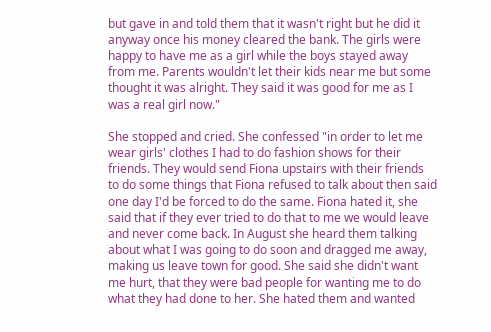but gave in and told them that it wasn't right but he did it anyway once his money cleared the bank. The girls were happy to have me as a girl while the boys stayed away from me. Parents wouldn't let their kids near me but some thought it was alright. They said it was good for me as I was a real girl now."

She stopped and cried. She confessed "in order to let me wear girls' clothes I had to do fashion shows for their friends. They would send Fiona upstairs with their friends to do some things that Fiona refused to talk about then said one day I'd be forced to do the same. Fiona hated it, she said that if they ever tried to do that to me we would leave and never come back. In August she heard them talking about what I was going to do soon and dragged me away, making us leave town for good. She said she didn't want me hurt, that they were bad people for wanting me to do what they had done to her. She hated them and wanted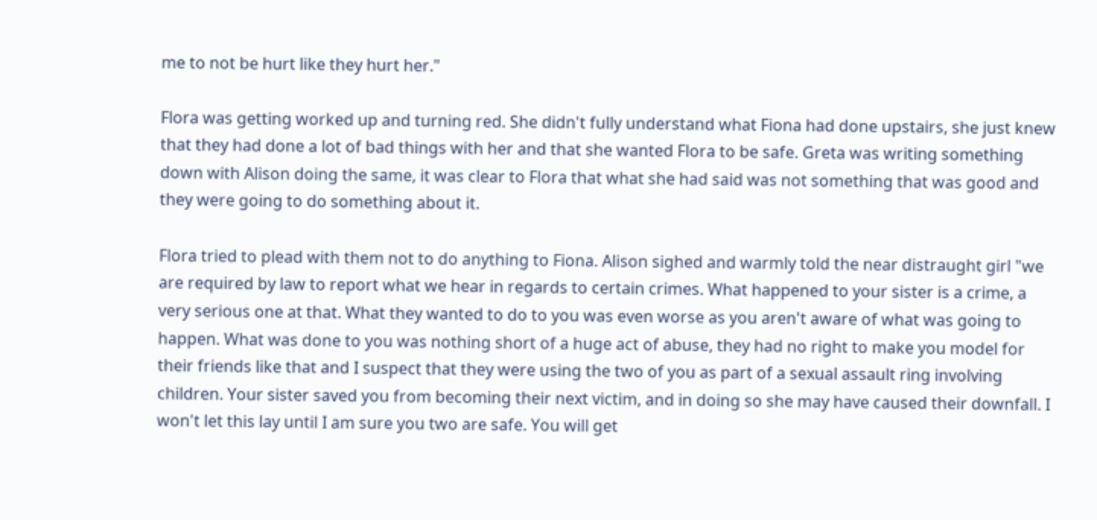me to not be hurt like they hurt her."

Flora was getting worked up and turning red. She didn't fully understand what Fiona had done upstairs, she just knew that they had done a lot of bad things with her and that she wanted Flora to be safe. Greta was writing something down with Alison doing the same, it was clear to Flora that what she had said was not something that was good and they were going to do something about it.

Flora tried to plead with them not to do anything to Fiona. Alison sighed and warmly told the near distraught girl "we are required by law to report what we hear in regards to certain crimes. What happened to your sister is a crime, a very serious one at that. What they wanted to do to you was even worse as you aren't aware of what was going to happen. What was done to you was nothing short of a huge act of abuse, they had no right to make you model for their friends like that and I suspect that they were using the two of you as part of a sexual assault ring involving children. Your sister saved you from becoming their next victim, and in doing so she may have caused their downfall. I won't let this lay until I am sure you two are safe. You will get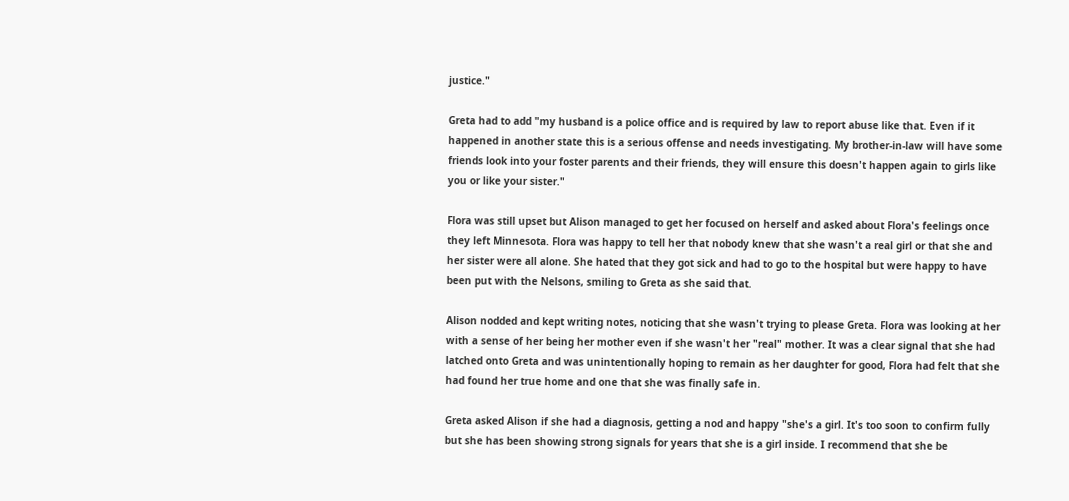justice."

Greta had to add "my husband is a police office and is required by law to report abuse like that. Even if it happened in another state this is a serious offense and needs investigating. My brother-in-law will have some friends look into your foster parents and their friends, they will ensure this doesn't happen again to girls like you or like your sister."

Flora was still upset but Alison managed to get her focused on herself and asked about Flora's feelings once they left Minnesota. Flora was happy to tell her that nobody knew that she wasn't a real girl or that she and her sister were all alone. She hated that they got sick and had to go to the hospital but were happy to have been put with the Nelsons, smiling to Greta as she said that.

Alison nodded and kept writing notes, noticing that she wasn't trying to please Greta. Flora was looking at her with a sense of her being her mother even if she wasn't her "real" mother. It was a clear signal that she had latched onto Greta and was unintentionally hoping to remain as her daughter for good, Flora had felt that she had found her true home and one that she was finally safe in.

Greta asked Alison if she had a diagnosis, getting a nod and happy "she's a girl. It's too soon to confirm fully but she has been showing strong signals for years that she is a girl inside. I recommend that she be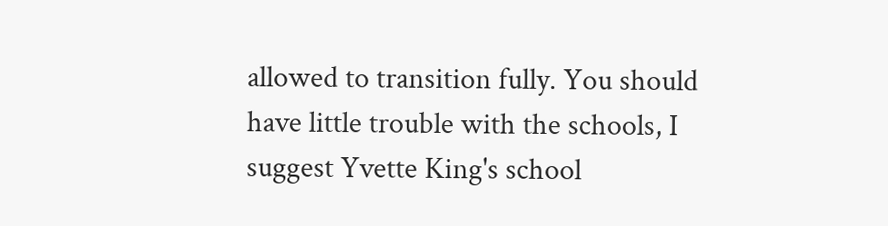allowed to transition fully. You should have little trouble with the schools, I suggest Yvette King's school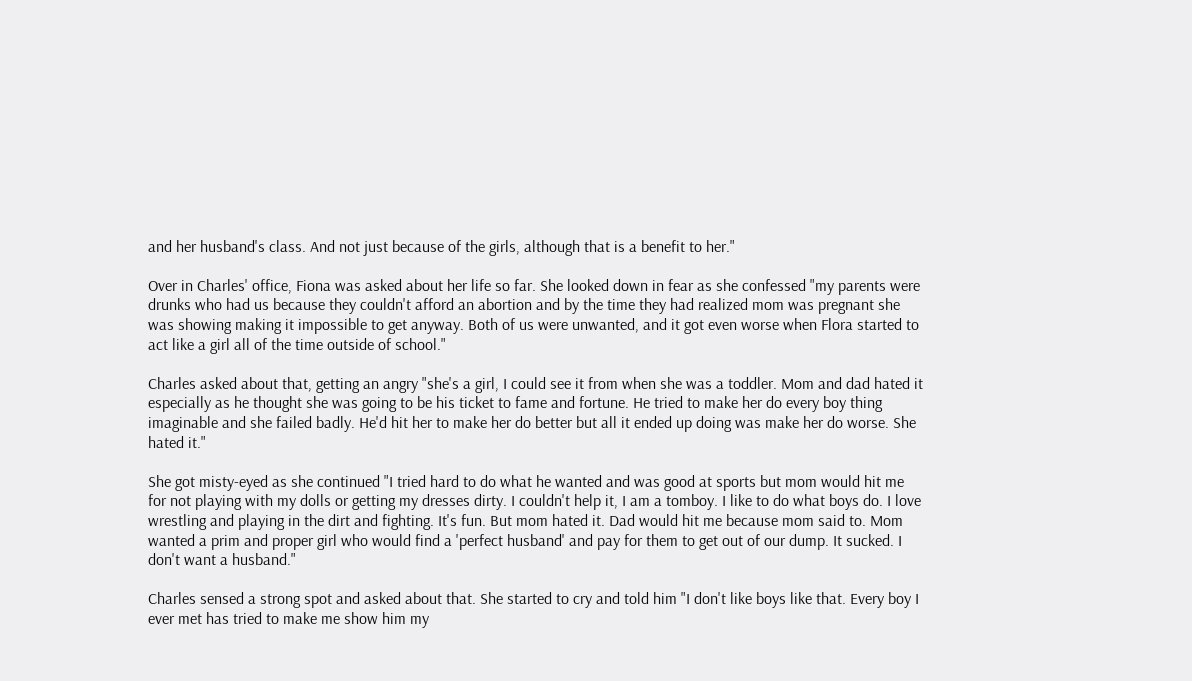and her husband's class. And not just because of the girls, although that is a benefit to her."

Over in Charles' office, Fiona was asked about her life so far. She looked down in fear as she confessed "my parents were drunks who had us because they couldn't afford an abortion and by the time they had realized mom was pregnant she was showing making it impossible to get anyway. Both of us were unwanted, and it got even worse when Flora started to act like a girl all of the time outside of school."

Charles asked about that, getting an angry "she's a girl, I could see it from when she was a toddler. Mom and dad hated it especially as he thought she was going to be his ticket to fame and fortune. He tried to make her do every boy thing imaginable and she failed badly. He'd hit her to make her do better but all it ended up doing was make her do worse. She hated it."

She got misty-eyed as she continued "I tried hard to do what he wanted and was good at sports but mom would hit me for not playing with my dolls or getting my dresses dirty. I couldn't help it, I am a tomboy. I like to do what boys do. I love wrestling and playing in the dirt and fighting. It's fun. But mom hated it. Dad would hit me because mom said to. Mom wanted a prim and proper girl who would find a 'perfect husband' and pay for them to get out of our dump. It sucked. I don't want a husband."

Charles sensed a strong spot and asked about that. She started to cry and told him "I don't like boys like that. Every boy I ever met has tried to make me show him my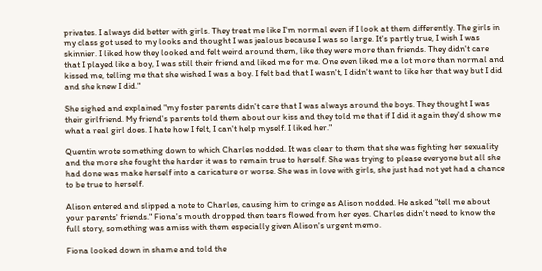privates. I always did better with girls. They treat me like I'm normal even if I look at them differently. The girls in my class got used to my looks and thought I was jealous because I was so large. It's partly true, I wish I was skinnier. I liked how they looked and felt weird around them, like they were more than friends. They didn't care that I played like a boy, I was still their friend and liked me for me. One even liked me a lot more than normal and kissed me, telling me that she wished I was a boy. I felt bad that I wasn't, I didn't want to like her that way but I did and she knew I did."

She sighed and explained "my foster parents didn't care that I was always around the boys. They thought I was their girlfriend. My friend's parents told them about our kiss and they told me that if I did it again they'd show me what a real girl does. I hate how I felt, I can't help myself. I liked her."

Quentin wrote something down to which Charles nodded. It was clear to them that she was fighting her sexuality and the more she fought the harder it was to remain true to herself. She was trying to please everyone but all she had done was make herself into a caricature or worse. She was in love with girls, she just had not yet had a chance to be true to herself.

Alison entered and slipped a note to Charles, causing him to cringe as Alison nodded. He asked "tell me about your parents' friends." Fiona's mouth dropped then tears flowed from her eyes. Charles didn't need to know the full story, something was amiss with them especially given Alison's urgent memo.

Fiona looked down in shame and told the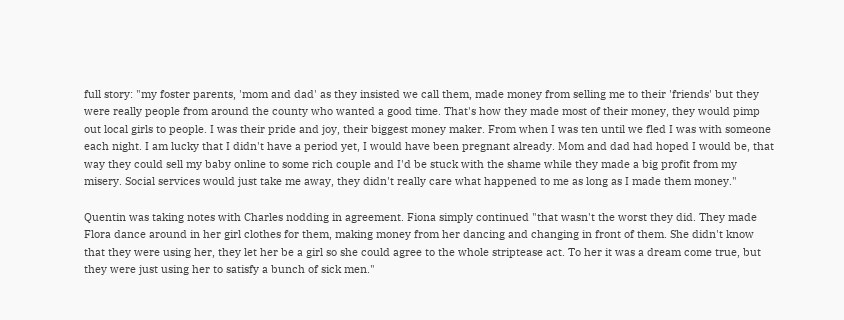full story: "my foster parents, 'mom and dad' as they insisted we call them, made money from selling me to their 'friends' but they were really people from around the county who wanted a good time. That's how they made most of their money, they would pimp out local girls to people. I was their pride and joy, their biggest money maker. From when I was ten until we fled I was with someone each night. I am lucky that I didn't have a period yet, I would have been pregnant already. Mom and dad had hoped I would be, that way they could sell my baby online to some rich couple and I'd be stuck with the shame while they made a big profit from my misery. Social services would just take me away, they didn't really care what happened to me as long as I made them money."

Quentin was taking notes with Charles nodding in agreement. Fiona simply continued "that wasn't the worst they did. They made Flora dance around in her girl clothes for them, making money from her dancing and changing in front of them. She didn't know that they were using her, they let her be a girl so she could agree to the whole striptease act. To her it was a dream come true, but they were just using her to satisfy a bunch of sick men."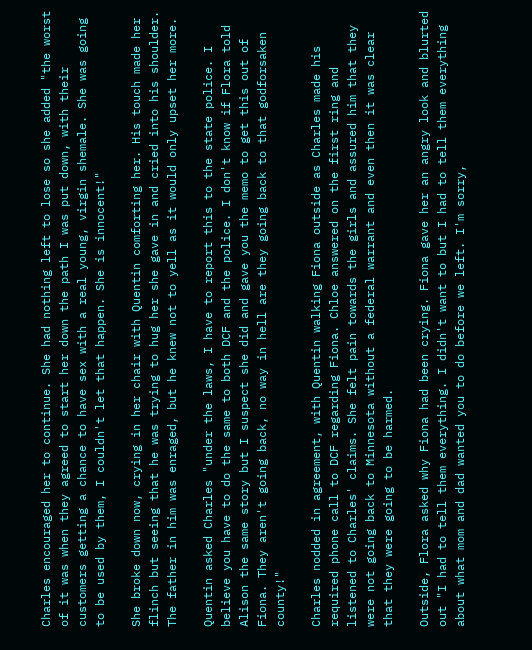Charles encouraged her to continue. She had nothing left to lose so she added "the worst of it was when they agreed to start her down the path I was put down, with their customers getting a chance to have sex with a real young, virgin shemale. She was going to be used by them, I couldn't let that happen. She is innocent!"

She broke down now, crying in her chair with Quentin comforting her. His touch made her flinch but seeing that he was trying to hug her she gave in and cried into his shoulder. The father in him was enraged, but he knew not to yell as it would only upset her more.

Quentin asked Charles "under the laws, I have to report this to the state police. I believe you have to do the same to both DCF and the police. I don't know if Flora told Alison the same story but I suspect she did and gave you the memo to get this out of Fiona. They aren't going back, no way in hell are they going back to that godforsaken county!"

Charles nodded in agreement, with Quentin walking Fiona outside as Charles made his required phone call to DCF regarding Fiona. Chloe answered on the first ring and listened to Charles' claims. She felt pain towards the girls and assured him that they were not going back to Minnesota without a federal warrant and even then it was clear that they were going to be harmed.

Outside, Flora asked why Fiona had been crying. Fiona gave her an angry look and blurted out "I had to tell them everything. I didn't want to but I had to tell them everything about what mom and dad wanted you to do before we left. I'm sorry,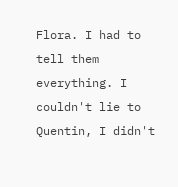Flora. I had to tell them everything. I couldn't lie to Quentin, I didn't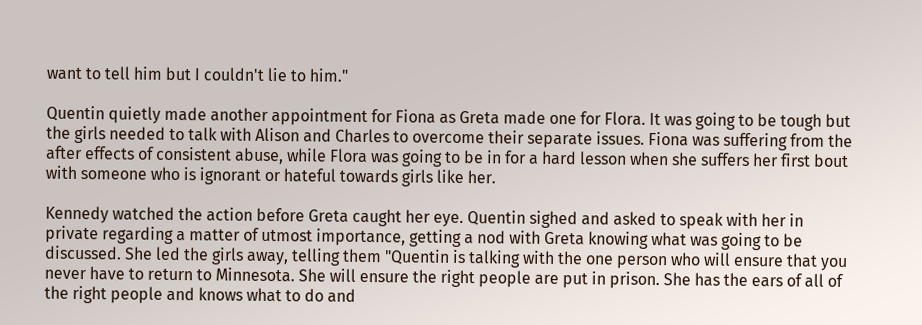want to tell him but I couldn't lie to him."

Quentin quietly made another appointment for Fiona as Greta made one for Flora. It was going to be tough but the girls needed to talk with Alison and Charles to overcome their separate issues. Fiona was suffering from the after effects of consistent abuse, while Flora was going to be in for a hard lesson when she suffers her first bout with someone who is ignorant or hateful towards girls like her.

Kennedy watched the action before Greta caught her eye. Quentin sighed and asked to speak with her in private regarding a matter of utmost importance, getting a nod with Greta knowing what was going to be discussed. She led the girls away, telling them "Quentin is talking with the one person who will ensure that you never have to return to Minnesota. She will ensure the right people are put in prison. She has the ears of all of the right people and knows what to do and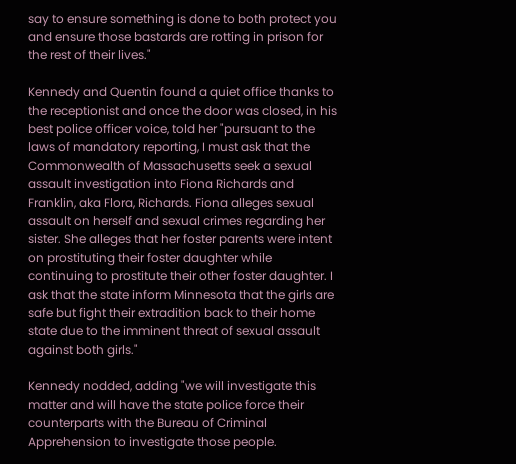say to ensure something is done to both protect you and ensure those bastards are rotting in prison for the rest of their lives."

Kennedy and Quentin found a quiet office thanks to the receptionist and once the door was closed, in his best police officer voice, told her "pursuant to the laws of mandatory reporting, I must ask that the Commonwealth of Massachusetts seek a sexual assault investigation into Fiona Richards and Franklin, aka Flora, Richards. Fiona alleges sexual assault on herself and sexual crimes regarding her sister. She alleges that her foster parents were intent on prostituting their foster daughter while continuing to prostitute their other foster daughter. I ask that the state inform Minnesota that the girls are safe but fight their extradition back to their home state due to the imminent threat of sexual assault against both girls."

Kennedy nodded, adding "we will investigate this matter and will have the state police force their counterparts with the Bureau of Criminal Apprehension to investigate those people.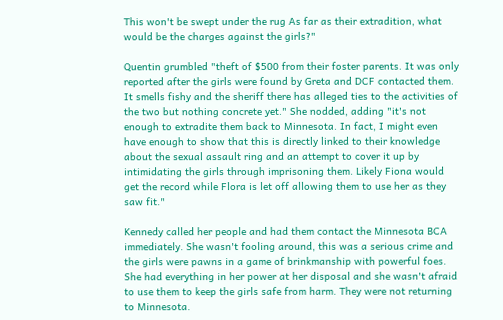This won't be swept under the rug As far as their extradition, what would be the charges against the girls?"

Quentin grumbled "theft of $500 from their foster parents. It was only reported after the girls were found by Greta and DCF contacted them. It smells fishy and the sheriff there has alleged ties to the activities of the two but nothing concrete yet." She nodded, adding "it's not enough to extradite them back to Minnesota. In fact, I might even have enough to show that this is directly linked to their knowledge about the sexual assault ring and an attempt to cover it up by intimidating the girls through imprisoning them. Likely Fiona would get the record while Flora is let off allowing them to use her as they saw fit."

Kennedy called her people and had them contact the Minnesota BCA immediately. She wasn't fooling around, this was a serious crime and the girls were pawns in a game of brinkmanship with powerful foes. She had everything in her power at her disposal and she wasn't afraid to use them to keep the girls safe from harm. They were not returning to Minnesota.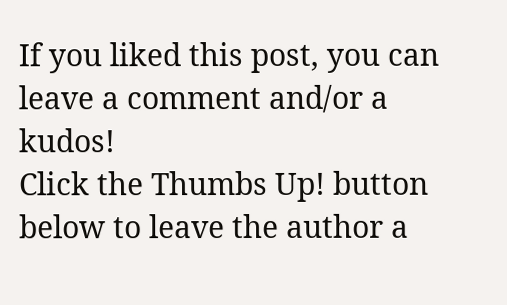If you liked this post, you can leave a comment and/or a kudos!
Click the Thumbs Up! button below to leave the author a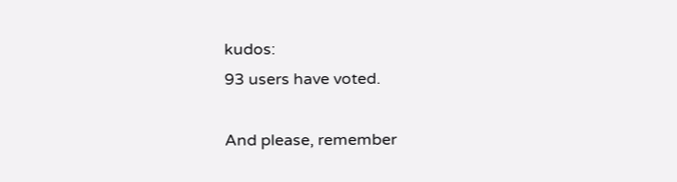kudos:
93 users have voted.

And please, remember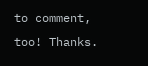to comment, too! Thanks.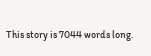This story is 7044 words long.